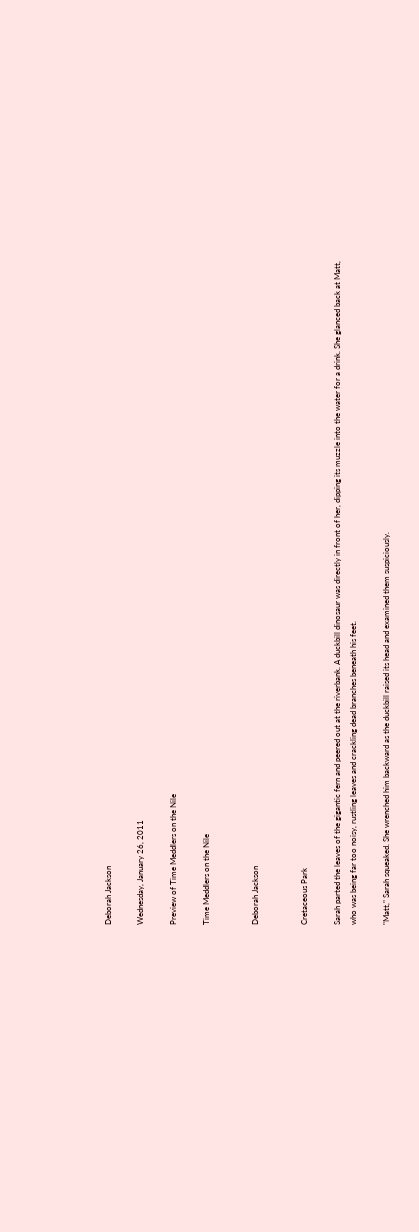Deborah Jackson

Wednesday, January 26, 2011

Preview of Time Meddlers on the Nile

Time Meddlers on the Nile


Deborah Jackson


Cretaceous Park

Sarah parted the leaves of the gigantic fern and peered out at the riverbank. A duckbill dinosaur was directly in front of her, dipping its muzzle into the water for a drink. She glanced back at Matt, who was being far too noisy, rustling leaves and crackling dead branches beneath his feet.

"Matt," Sarah squeaked. She wrenched him backward as the duckbill raised its head and examined them suspiciously.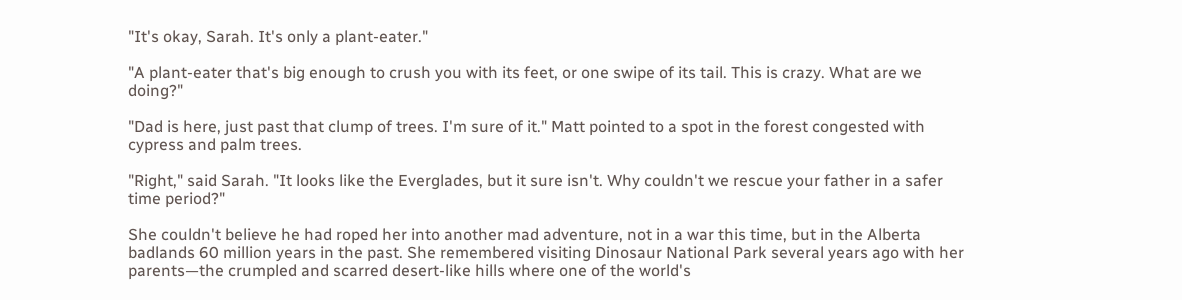"It's okay, Sarah. It's only a plant-eater."

"A plant-eater that's big enough to crush you with its feet, or one swipe of its tail. This is crazy. What are we doing?"

"Dad is here, just past that clump of trees. I'm sure of it." Matt pointed to a spot in the forest congested with cypress and palm trees.

"Right," said Sarah. "It looks like the Everglades, but it sure isn't. Why couldn't we rescue your father in a safer time period?"

She couldn't believe he had roped her into another mad adventure, not in a war this time, but in the Alberta badlands 60 million years in the past. She remembered visiting Dinosaur National Park several years ago with her parents—the crumpled and scarred desert-like hills where one of the world's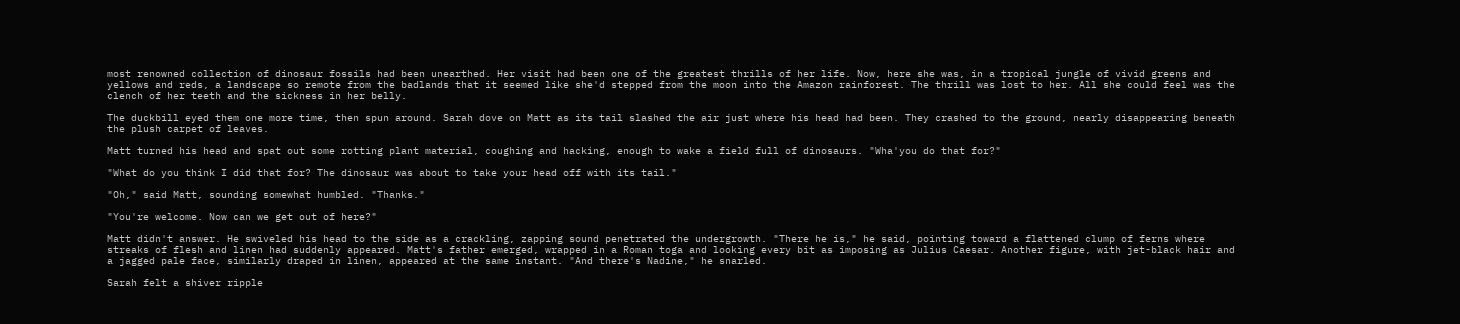most renowned collection of dinosaur fossils had been unearthed. Her visit had been one of the greatest thrills of her life. Now, here she was, in a tropical jungle of vivid greens and yellows and reds, a landscape so remote from the badlands that it seemed like she'd stepped from the moon into the Amazon rainforest. The thrill was lost to her. All she could feel was the clench of her teeth and the sickness in her belly.

The duckbill eyed them one more time, then spun around. Sarah dove on Matt as its tail slashed the air just where his head had been. They crashed to the ground, nearly disappearing beneath the plush carpet of leaves.

Matt turned his head and spat out some rotting plant material, coughing and hacking, enough to wake a field full of dinosaurs. "Wha'you do that for?"

"What do you think I did that for? The dinosaur was about to take your head off with its tail."

"Oh," said Matt, sounding somewhat humbled. "Thanks."

"You're welcome. Now can we get out of here?"

Matt didn't answer. He swiveled his head to the side as a crackling, zapping sound penetrated the undergrowth. "There he is," he said, pointing toward a flattened clump of ferns where streaks of flesh and linen had suddenly appeared. Matt's father emerged, wrapped in a Roman toga and looking every bit as imposing as Julius Caesar. Another figure, with jet-black hair and a jagged pale face, similarly draped in linen, appeared at the same instant. "And there's Nadine," he snarled.

Sarah felt a shiver ripple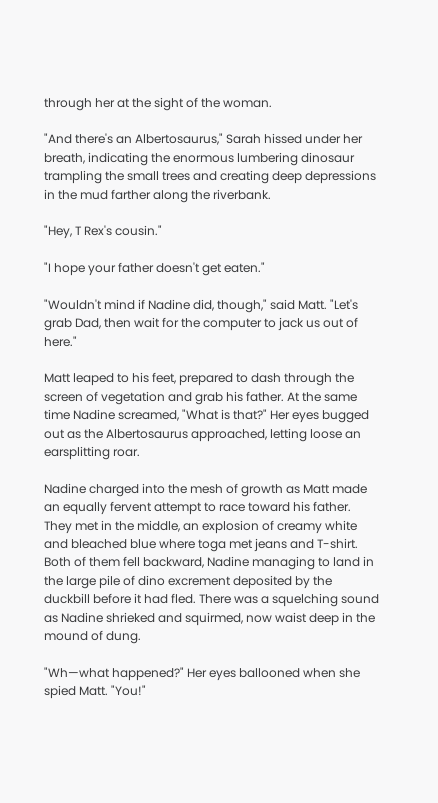through her at the sight of the woman.

"And there's an Albertosaurus," Sarah hissed under her breath, indicating the enormous lumbering dinosaur trampling the small trees and creating deep depressions in the mud farther along the riverbank.

"Hey, T Rex's cousin."

"I hope your father doesn't get eaten."

"Wouldn't mind if Nadine did, though," said Matt. "Let's grab Dad, then wait for the computer to jack us out of here."

Matt leaped to his feet, prepared to dash through the screen of vegetation and grab his father. At the same time Nadine screamed, "What is that?" Her eyes bugged out as the Albertosaurus approached, letting loose an earsplitting roar.

Nadine charged into the mesh of growth as Matt made an equally fervent attempt to race toward his father. They met in the middle, an explosion of creamy white and bleached blue where toga met jeans and T-shirt. Both of them fell backward, Nadine managing to land in the large pile of dino excrement deposited by the duckbill before it had fled. There was a squelching sound as Nadine shrieked and squirmed, now waist deep in the mound of dung.

"Wh—what happened?" Her eyes ballooned when she spied Matt. "You!"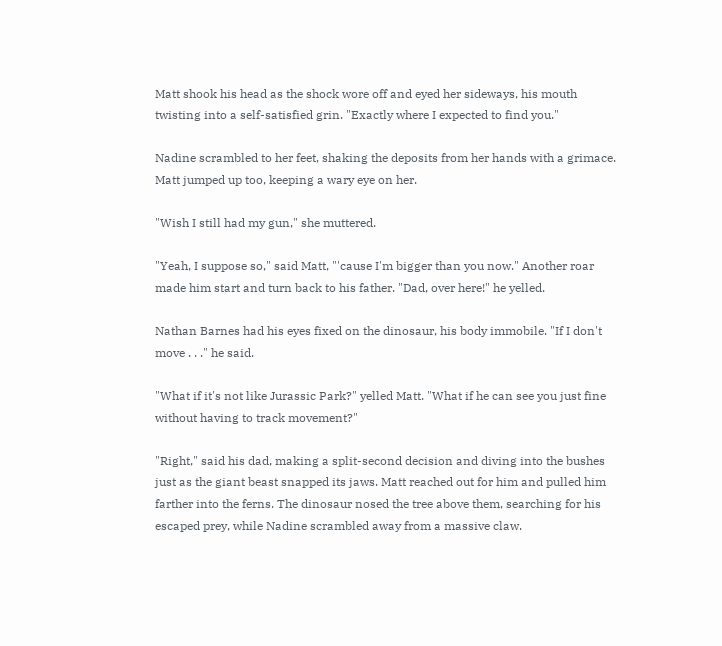Matt shook his head as the shock wore off and eyed her sideways, his mouth twisting into a self-satisfied grin. "Exactly where I expected to find you."

Nadine scrambled to her feet, shaking the deposits from her hands with a grimace. Matt jumped up too, keeping a wary eye on her.

"Wish I still had my gun," she muttered.

"Yeah, I suppose so," said Matt, "'cause I'm bigger than you now." Another roar made him start and turn back to his father. "Dad, over here!" he yelled.

Nathan Barnes had his eyes fixed on the dinosaur, his body immobile. "If I don't move . . ." he said.

"What if it's not like Jurassic Park?" yelled Matt. "What if he can see you just fine without having to track movement?"

"Right," said his dad, making a split-second decision and diving into the bushes just as the giant beast snapped its jaws. Matt reached out for him and pulled him farther into the ferns. The dinosaur nosed the tree above them, searching for his escaped prey, while Nadine scrambled away from a massive claw.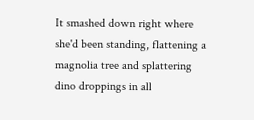It smashed down right where she'd been standing, flattening a magnolia tree and splattering dino droppings in all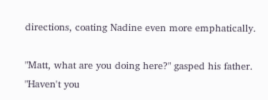directions, coating Nadine even more emphatically.

"Matt, what are you doing here?" gasped his father. "Haven't you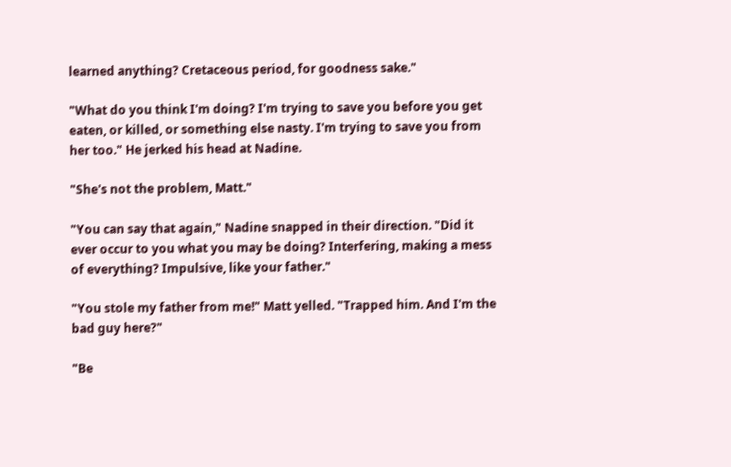learned anything? Cretaceous period, for goodness sake."

"What do you think I'm doing? I'm trying to save you before you get eaten, or killed, or something else nasty. I'm trying to save you from her too." He jerked his head at Nadine.

"She's not the problem, Matt."

"You can say that again," Nadine snapped in their direction. "Did it ever occur to you what you may be doing? Interfering, making a mess of everything? Impulsive, like your father."

"You stole my father from me!" Matt yelled. "Trapped him. And I'm the bad guy here?"

"Be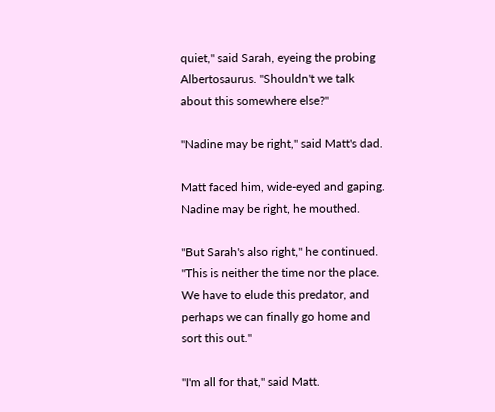quiet," said Sarah, eyeing the probing Albertosaurus. "Shouldn't we talk about this somewhere else?"

"Nadine may be right," said Matt's dad.

Matt faced him, wide-eyed and gaping. Nadine may be right, he mouthed.

"But Sarah's also right," he continued. "This is neither the time nor the place. We have to elude this predator, and perhaps we can finally go home and sort this out."

"I'm all for that," said Matt.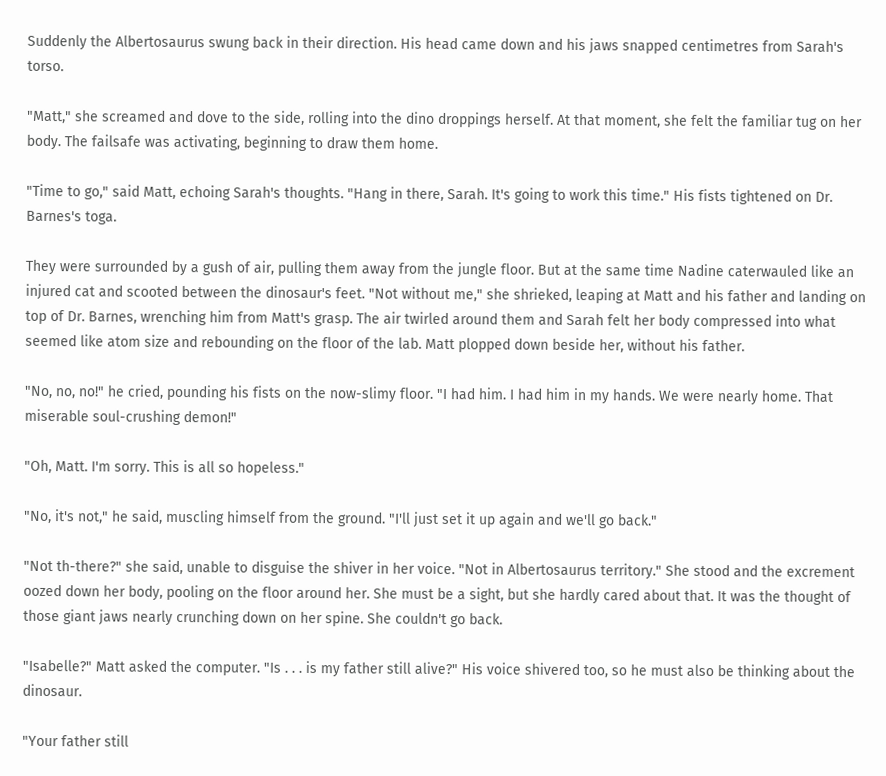Suddenly the Albertosaurus swung back in their direction. His head came down and his jaws snapped centimetres from Sarah's torso.

"Matt," she screamed and dove to the side, rolling into the dino droppings herself. At that moment, she felt the familiar tug on her body. The failsafe was activating, beginning to draw them home.

"Time to go," said Matt, echoing Sarah's thoughts. "Hang in there, Sarah. It's going to work this time." His fists tightened on Dr. Barnes's toga.

They were surrounded by a gush of air, pulling them away from the jungle floor. But at the same time Nadine caterwauled like an injured cat and scooted between the dinosaur's feet. "Not without me," she shrieked, leaping at Matt and his father and landing on top of Dr. Barnes, wrenching him from Matt's grasp. The air twirled around them and Sarah felt her body compressed into what seemed like atom size and rebounding on the floor of the lab. Matt plopped down beside her, without his father.

"No, no, no!" he cried, pounding his fists on the now-slimy floor. "I had him. I had him in my hands. We were nearly home. That miserable soul-crushing demon!"

"Oh, Matt. I'm sorry. This is all so hopeless."

"No, it's not," he said, muscling himself from the ground. "I'll just set it up again and we'll go back."

"Not th-there?" she said, unable to disguise the shiver in her voice. "Not in Albertosaurus territory." She stood and the excrement oozed down her body, pooling on the floor around her. She must be a sight, but she hardly cared about that. It was the thought of those giant jaws nearly crunching down on her spine. She couldn't go back.

"Isabelle?" Matt asked the computer. "Is . . . is my father still alive?" His voice shivered too, so he must also be thinking about the dinosaur.

"Your father still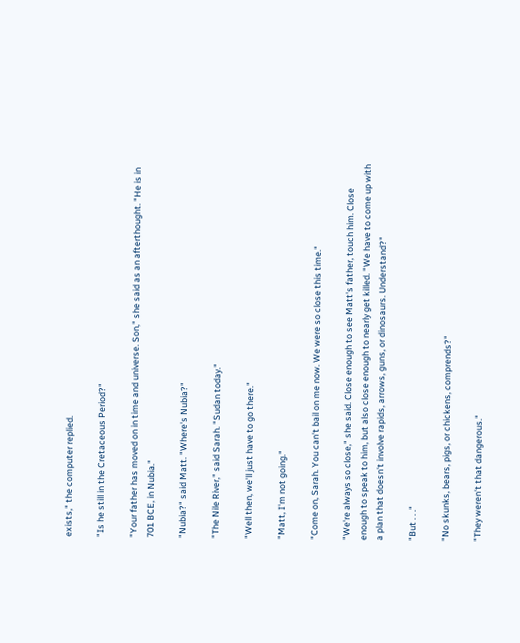exists," the computer replied.

"Is he still in the Cretaceous Period?"

"Your father has moved on in time and universe. Son," she said as an afterthought. "He is in 701 BCE, in Nubia."

"Nubia?" said Matt. "Where's Nubia?"

"The Nile River," said Sarah. "Sudan today."

"Well then, we'll just have to go there."

"Matt, I'm not going."

"Come on, Sarah. You can't bail on me now. We were so close this time."

"We're always so close," she said. Close enough to see Matt's father, touch him. Close enough to speak to him, but also close enough to nearly get killed. "We have to come up with a plan that doesn't involve rapids, arrows, guns, or dinosaurs. Understand?"

"But . . ."

"No skunks, bears, pigs, or chickens, comprends?"

"They weren't that dangerous."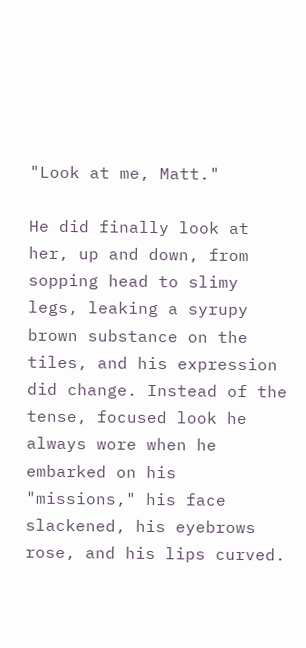"Look at me, Matt."

He did finally look at her, up and down, from sopping head to slimy legs, leaking a syrupy brown substance on the tiles, and his expression did change. Instead of the tense, focused look he always wore when he embarked on his "missions," his face slackened, his eyebrows rose, and his lips curved.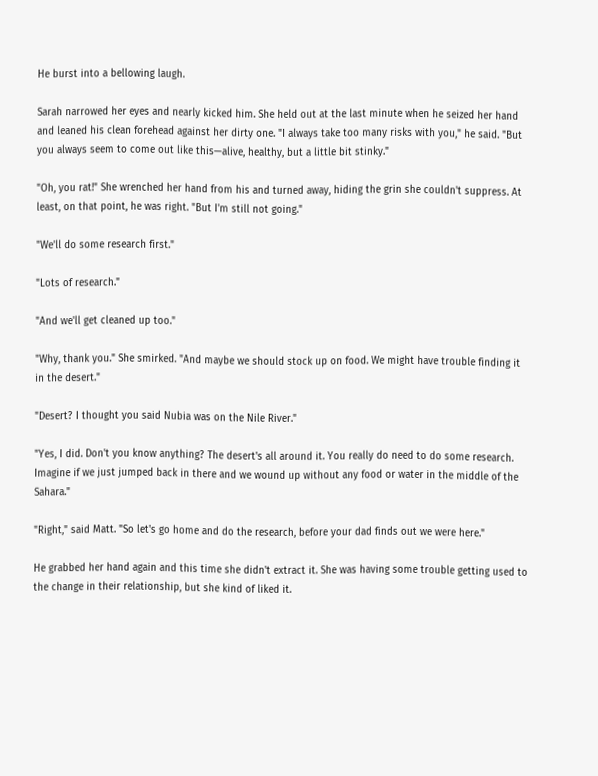He burst into a bellowing laugh.

Sarah narrowed her eyes and nearly kicked him. She held out at the last minute when he seized her hand and leaned his clean forehead against her dirty one. "I always take too many risks with you," he said. "But you always seem to come out like this—alive, healthy, but a little bit stinky."

"Oh, you rat!" She wrenched her hand from his and turned away, hiding the grin she couldn't suppress. At least, on that point, he was right. "But I'm still not going."

"We'll do some research first."

"Lots of research."

"And we'll get cleaned up too."

"Why, thank you." She smirked. "And maybe we should stock up on food. We might have trouble finding it in the desert."

"Desert? I thought you said Nubia was on the Nile River."

"Yes, I did. Don't you know anything? The desert's all around it. You really do need to do some research. Imagine if we just jumped back in there and we wound up without any food or water in the middle of the Sahara."

"Right," said Matt. "So let's go home and do the research, before your dad finds out we were here."

He grabbed her hand again and this time she didn't extract it. She was having some trouble getting used to the change in their relationship, but she kind of liked it.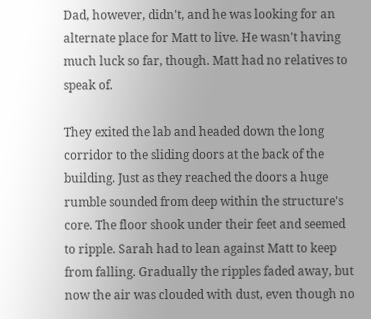Dad, however, didn't, and he was looking for an alternate place for Matt to live. He wasn't having much luck so far, though. Matt had no relatives to speak of.

They exited the lab and headed down the long corridor to the sliding doors at the back of the building. Just as they reached the doors a huge rumble sounded from deep within the structure's core. The floor shook under their feet and seemed to ripple. Sarah had to lean against Matt to keep from falling. Gradually the ripples faded away, but now the air was clouded with dust, even though no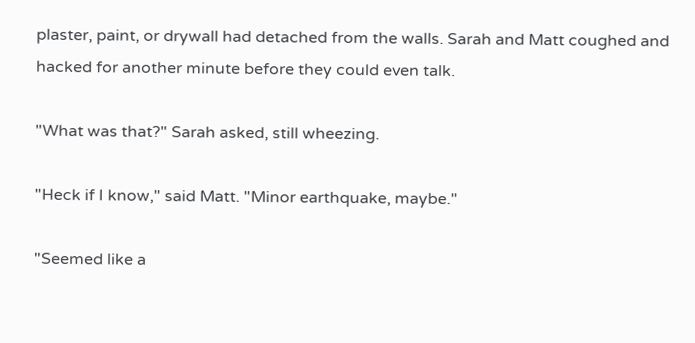plaster, paint, or drywall had detached from the walls. Sarah and Matt coughed and hacked for another minute before they could even talk.

"What was that?" Sarah asked, still wheezing.

"Heck if I know," said Matt. "Minor earthquake, maybe."

"Seemed like a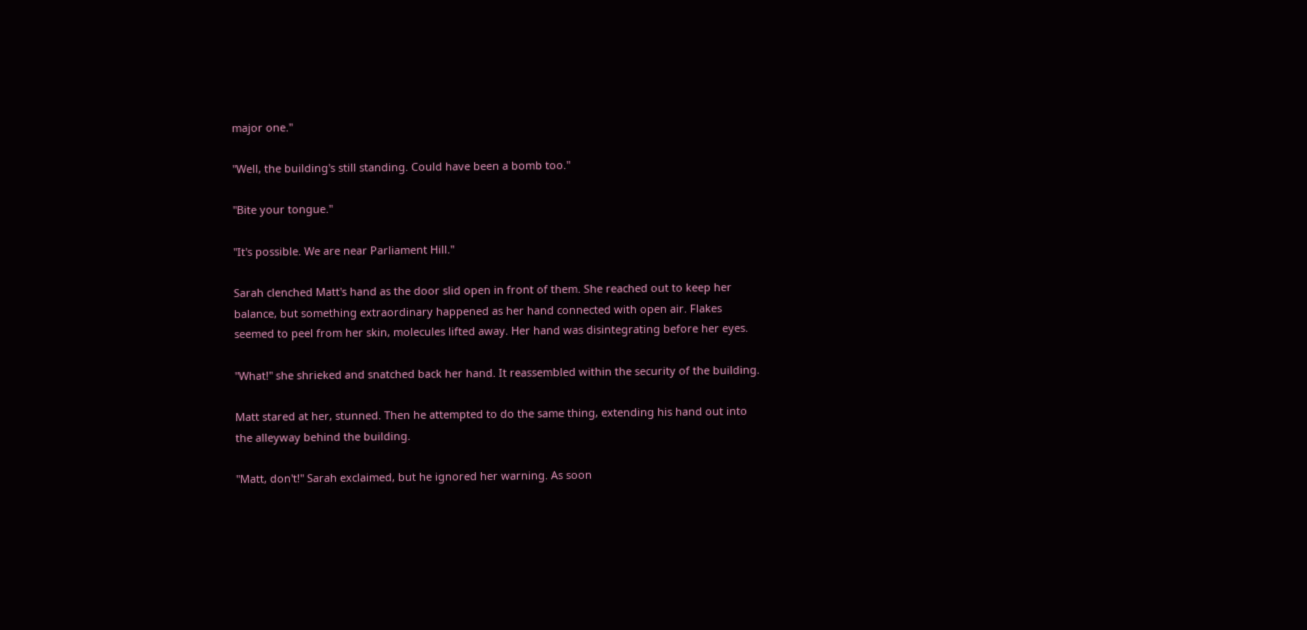major one."

"Well, the building's still standing. Could have been a bomb too."

"Bite your tongue."

"It's possible. We are near Parliament Hill."

Sarah clenched Matt's hand as the door slid open in front of them. She reached out to keep her balance, but something extraordinary happened as her hand connected with open air. Flakes seemed to peel from her skin, molecules lifted away. Her hand was disintegrating before her eyes.

"What!" she shrieked and snatched back her hand. It reassembled within the security of the building.

Matt stared at her, stunned. Then he attempted to do the same thing, extending his hand out into the alleyway behind the building.

"Matt, don't!" Sarah exclaimed, but he ignored her warning. As soon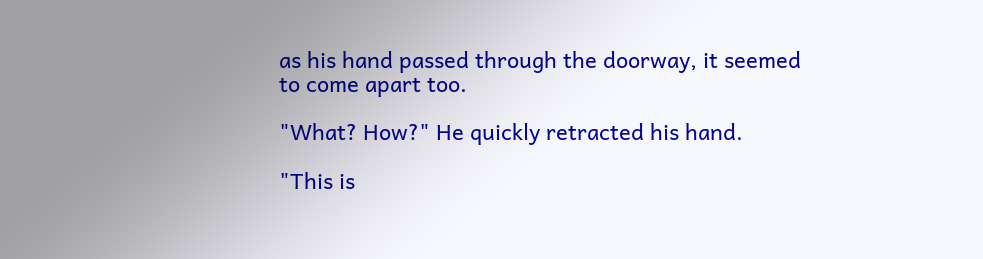as his hand passed through the doorway, it seemed to come apart too.

"What? How?" He quickly retracted his hand.

"This is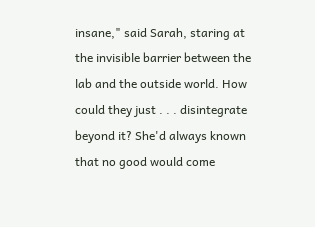insane," said Sarah, staring at the invisible barrier between the lab and the outside world. How could they just . . . disintegrate beyond it? She'd always known that no good would come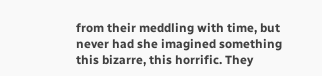from their meddling with time, but never had she imagined something this bizarre, this horrific. They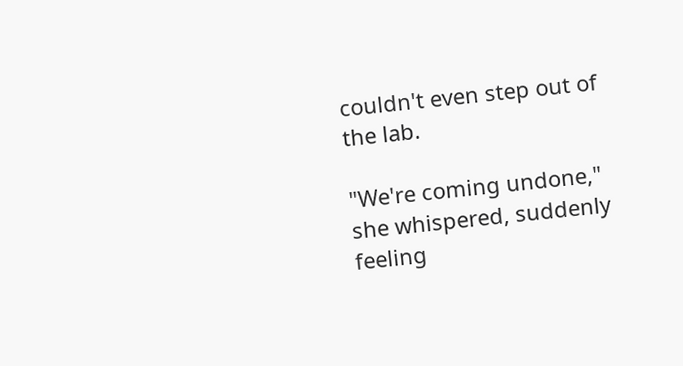couldn't even step out of the lab.

"We're coming undone," she whispered, suddenly feeling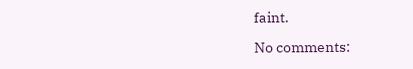faint.

No comments: